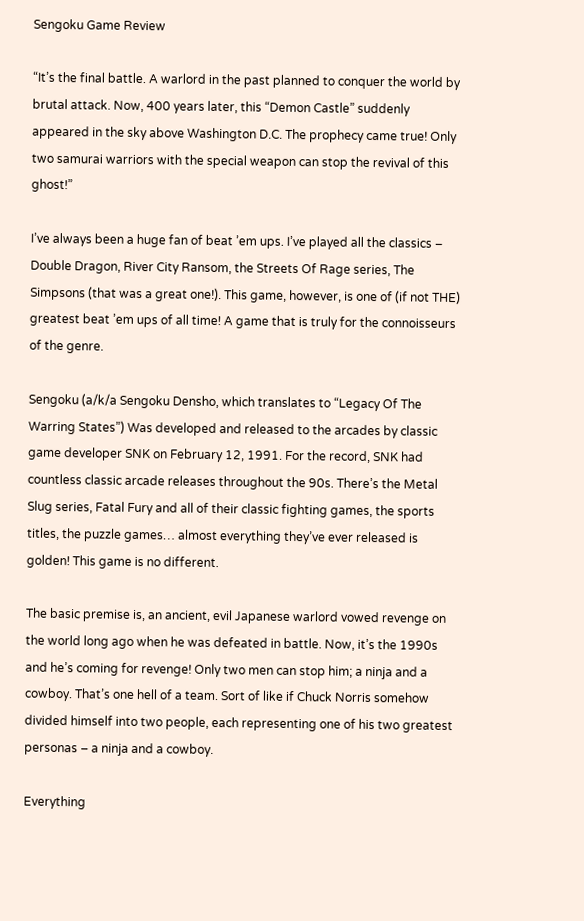Sengoku Game Review

“It’s the final battle. A warlord in the past planned to conquer the world by brutal attack. Now, 400 years later, this “Demon Castle” suddenly appeared in the sky above Washington D.C. The prophecy came true! Only two samurai warriors with the special weapon can stop the revival of this ghost!”

I’ve always been a huge fan of beat ’em ups. I’ve played all the classics – Double Dragon, River City Ransom, the Streets Of Rage series, The Simpsons (that was a great one!). This game, however, is one of (if not THE) greatest beat ’em ups of all time! A game that is truly for the connoisseurs of the genre.

Sengoku (a/k/a Sengoku Densho, which translates to “Legacy Of The Warring States”) Was developed and released to the arcades by classic game developer SNK on February 12, 1991. For the record, SNK had countless classic arcade releases throughout the 90s. There’s the Metal Slug series, Fatal Fury and all of their classic fighting games, the sports titles, the puzzle games… almost everything they’ve ever released is golden! This game is no different.

The basic premise is, an ancient, evil Japanese warlord vowed revenge on the world long ago when he was defeated in battle. Now, it’s the 1990s and he’s coming for revenge! Only two men can stop him; a ninja and a cowboy. That’s one hell of a team. Sort of like if Chuck Norris somehow divided himself into two people, each representing one of his two greatest personas – a ninja and a cowboy.

Everything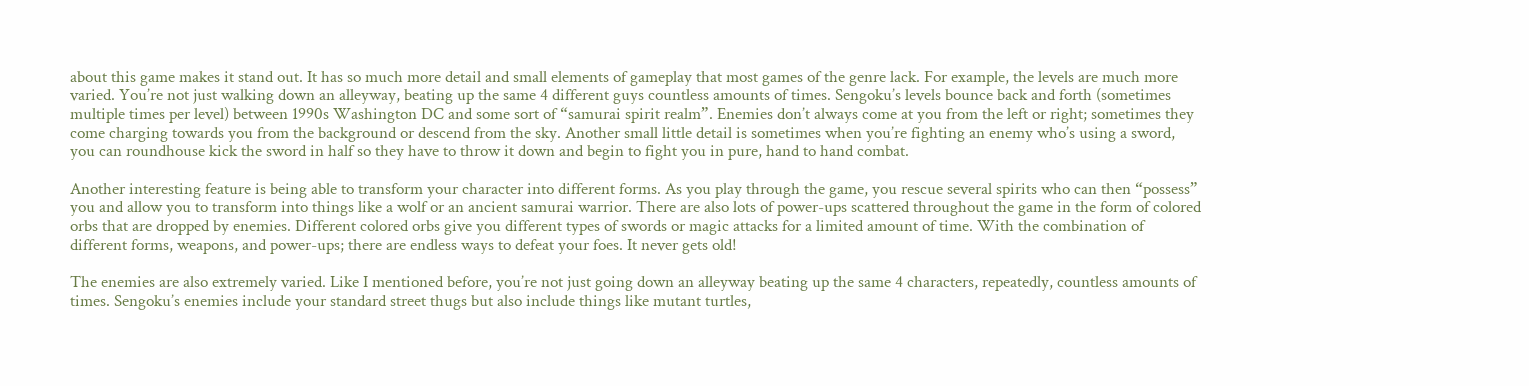about this game makes it stand out. It has so much more detail and small elements of gameplay that most games of the genre lack. For example, the levels are much more varied. You’re not just walking down an alleyway, beating up the same 4 different guys countless amounts of times. Sengoku’s levels bounce back and forth (sometimes multiple times per level) between 1990s Washington DC and some sort of “samurai spirit realm”. Enemies don’t always come at you from the left or right; sometimes they come charging towards you from the background or descend from the sky. Another small little detail is sometimes when you’re fighting an enemy who’s using a sword, you can roundhouse kick the sword in half so they have to throw it down and begin to fight you in pure, hand to hand combat.

Another interesting feature is being able to transform your character into different forms. As you play through the game, you rescue several spirits who can then “possess” you and allow you to transform into things like a wolf or an ancient samurai warrior. There are also lots of power-ups scattered throughout the game in the form of colored orbs that are dropped by enemies. Different colored orbs give you different types of swords or magic attacks for a limited amount of time. With the combination of different forms, weapons, and power-ups; there are endless ways to defeat your foes. It never gets old!

The enemies are also extremely varied. Like I mentioned before, you’re not just going down an alleyway beating up the same 4 characters, repeatedly, countless amounts of times. Sengoku’s enemies include your standard street thugs but also include things like mutant turtles,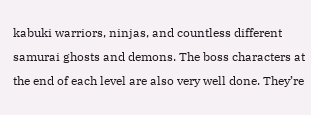kabuki warriors, ninjas, and countless different samurai ghosts and demons. The boss characters at the end of each level are also very well done. They’re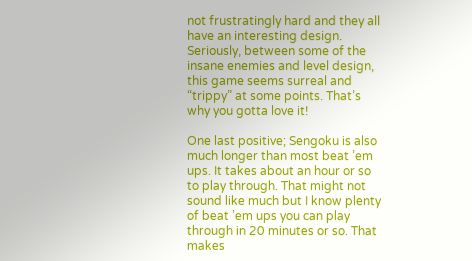not frustratingly hard and they all have an interesting design. Seriously, between some of the insane enemies and level design, this game seems surreal and “trippy” at some points. That’s why you gotta love it!

One last positive; Sengoku is also much longer than most beat ’em ups. It takes about an hour or so to play through. That might not sound like much but I know plenty of beat ’em ups you can play through in 20 minutes or so. That makes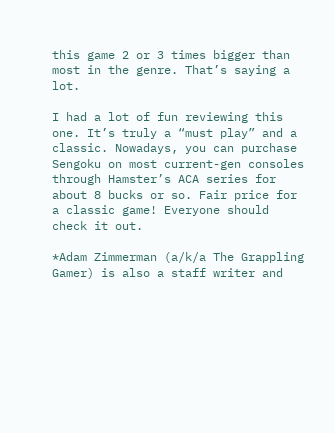this game 2 or 3 times bigger than most in the genre. That’s saying a lot.

I had a lot of fun reviewing this one. It’s truly a “must play” and a classic. Nowadays, you can purchase Sengoku on most current-gen consoles through Hamster’s ACA series for about 8 bucks or so. Fair price for a classic game! Everyone should check it out.

*Adam Zimmerman (a/k/a The Grappling Gamer) is also a staff writer and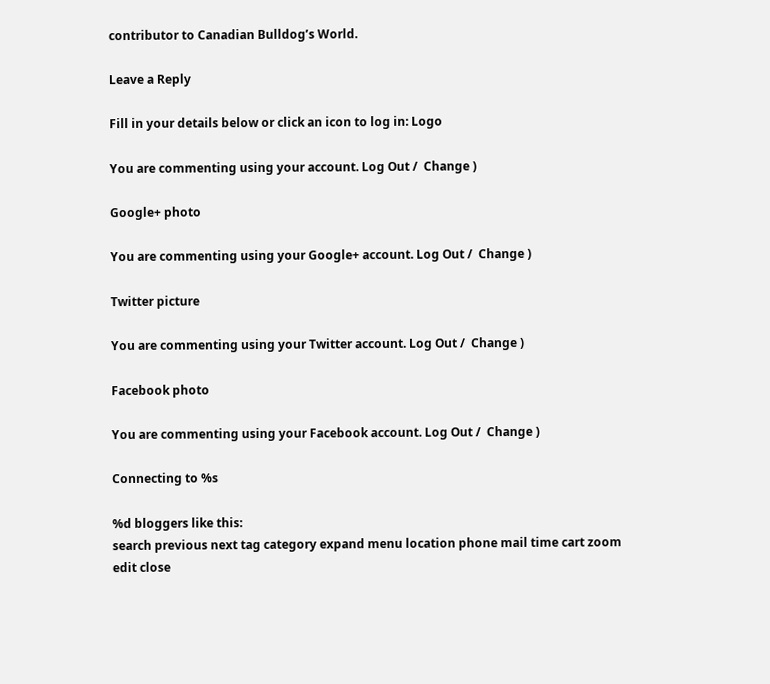contributor to Canadian Bulldog’s World.

Leave a Reply

Fill in your details below or click an icon to log in: Logo

You are commenting using your account. Log Out /  Change )

Google+ photo

You are commenting using your Google+ account. Log Out /  Change )

Twitter picture

You are commenting using your Twitter account. Log Out /  Change )

Facebook photo

You are commenting using your Facebook account. Log Out /  Change )

Connecting to %s

%d bloggers like this:
search previous next tag category expand menu location phone mail time cart zoom edit close